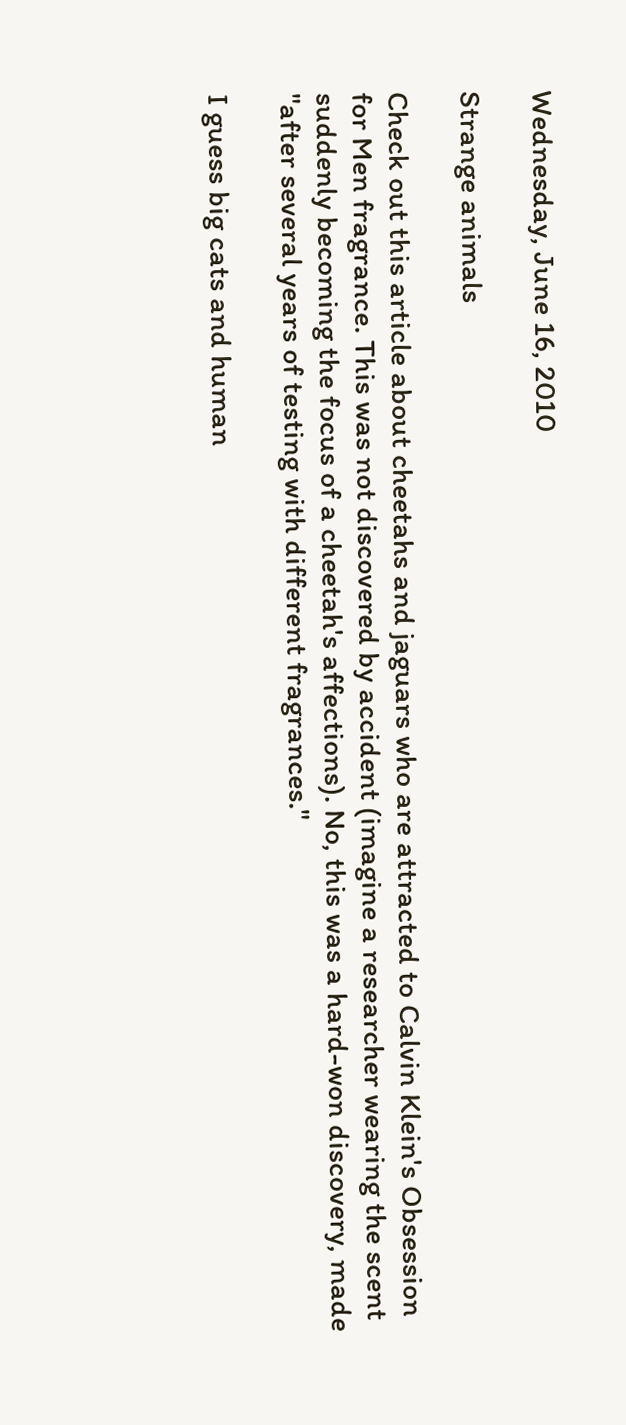Wednesday, June 16, 2010

Strange animals

Check out this article about cheetahs and jaguars who are attracted to Calvin Klein's Obsession for Men fragrance. This was not discovered by accident (imagine a researcher wearing the scent suddenly becoming the focus of a cheetah's affections). No, this was a hard-won discovery, made "after several years of testing with different fragrances."

I guess big cats and human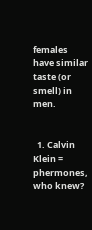females have similar taste (or smell) in men.


  1. Calvin Klein = phermones, who knew?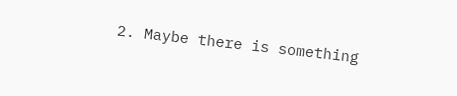2. Maybe there is something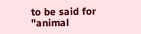to be said for "animal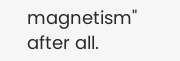magnetism" after all.